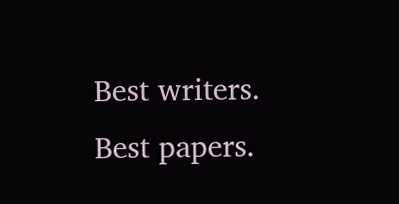Best writers. Best papers.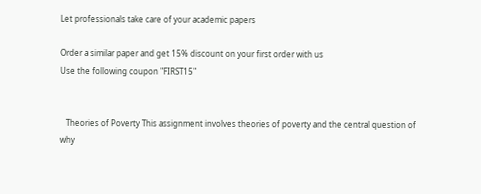Let professionals take care of your academic papers

Order a similar paper and get 15% discount on your first order with us
Use the following coupon "FIRST15"


   Theories of Poverty This assignment involves theories of poverty and the central question of why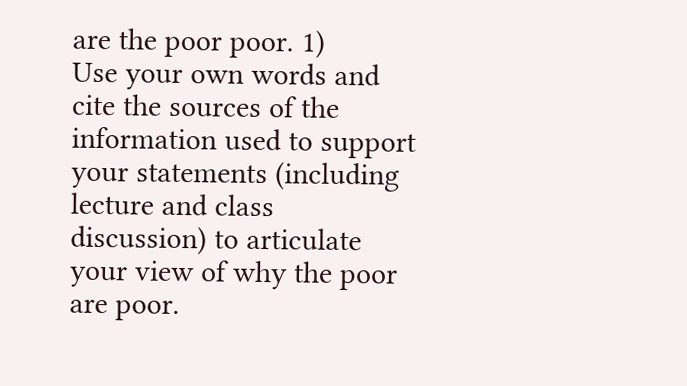are the poor poor. 1)         Use your own words and cite the sources of the information used to support your statements (including lecture and class discussion) to articulate your view of why the poor are poor.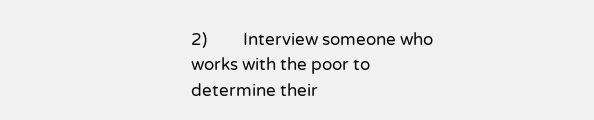2)         Interview someone who works with the poor to determine their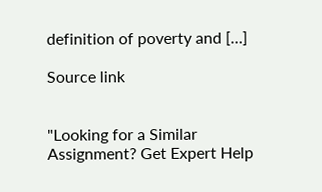definition of poverty and […]

Source link


"Looking for a Similar Assignment? Get Expert Help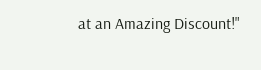at an Amazing Discount!"